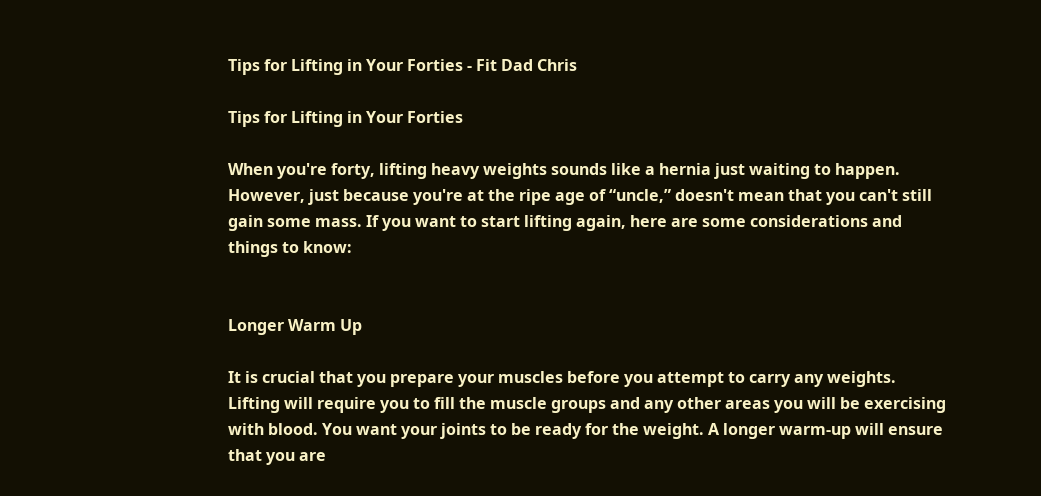Tips for Lifting in Your Forties - Fit Dad Chris

Tips for Lifting in Your Forties

When you're forty, lifting heavy weights sounds like a hernia just waiting to happen. However, just because you're at the ripe age of “uncle,” doesn't mean that you can't still gain some mass. If you want to start lifting again, here are some considerations and things to know:


Longer Warm Up

It is crucial that you prepare your muscles before you attempt to carry any weights. Lifting will require you to fill the muscle groups and any other areas you will be exercising with blood. You want your joints to be ready for the weight. A longer warm-up will ensure that you are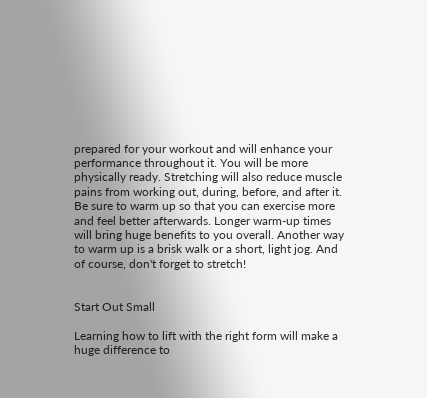prepared for your workout and will enhance your performance throughout it. You will be more physically ready. Stretching will also reduce muscle pains from working out, during, before, and after it. Be sure to warm up so that you can exercise more and feel better afterwards. Longer warm-up times will bring huge benefits to you overall. Another way to warm up is a brisk walk or a short, light jog. And of course, don't forget to stretch!


Start Out Small

Learning how to lift with the right form will make a huge difference to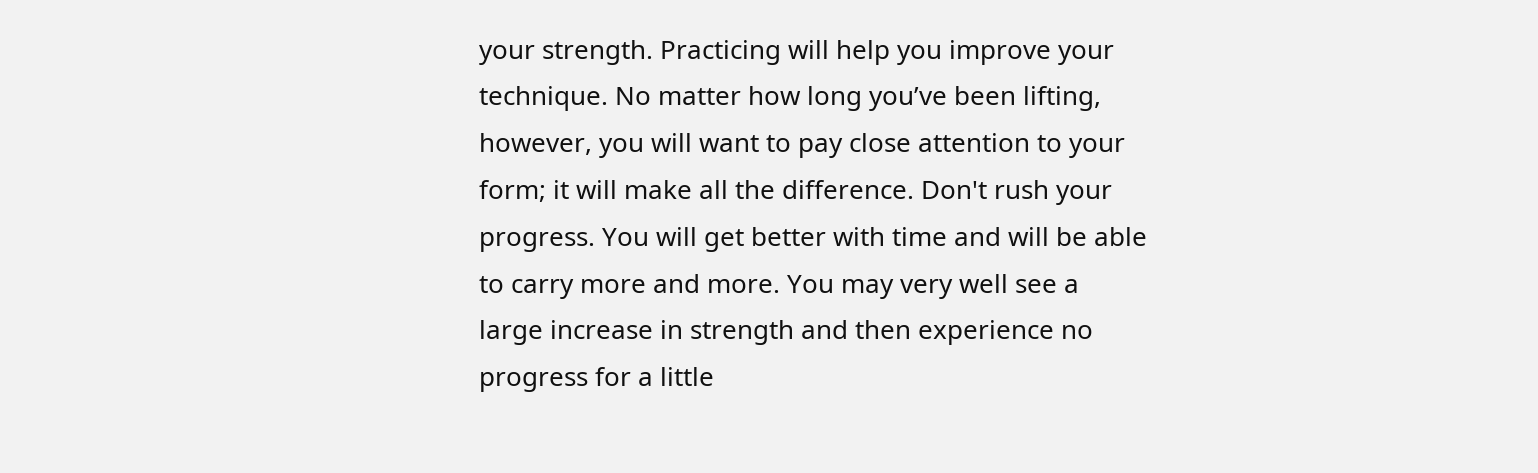your strength. Practicing will help you improve your technique. No matter how long you’ve been lifting, however, you will want to pay close attention to your form; it will make all the difference. Don't rush your progress. You will get better with time and will be able to carry more and more. You may very well see a large increase in strength and then experience no progress for a little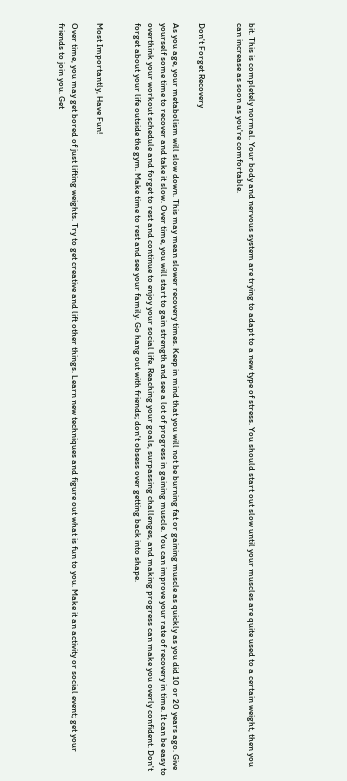bit. This is completely normal. Your body and nervous system are trying to adapt to a new type of stress. You should start out slow until your muscles are quite used to a certain weight, then you can increase as soon as you're comfortable.


Don't Forget Recovery

As you age, your metabolism will slow down. This may mean slower recovery times. Keep in mind that you will not be burning fat or gaining muscle as quickly as you did 10 or 20 years ago. Give yourself some time to recover and take it slow. Over time, you will start to gain strength and see a lot of progress in gaining muscle. You can improve your rate of recovery in time. It can be easy to overthink your workout schedule and forget to rest and continue to enjoy your social life. Reaching your goals, surpassing challenges, and making progress can make you overly confident. Don't forget about your life outside the gym. Make time to rest and see your family. Go hang out with friends; don't obsess over getting back into shape.


Most Importantly, Have Fun!

Over time, you may get bored of just lifting weights. Try to get creative and lift other things. Learn new techniques and figure out what is fun to you. Make it an activity or social event; get your friends to join you. Get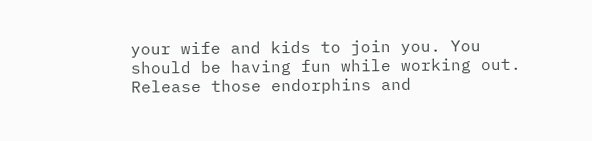your wife and kids to join you. You should be having fun while working out. Release those endorphins and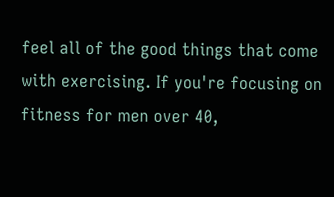feel all of the good things that come with exercising. If you're focusing on fitness for men over 40,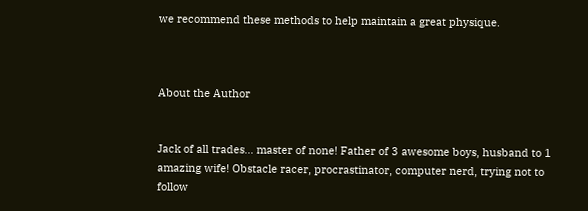we recommend these methods to help maintain a great physique.



About the Author


Jack of all trades... master of none! Father of 3 awesome boys, husband to 1 amazing wife! Obstacle racer, procrastinator, computer nerd, trying not to follow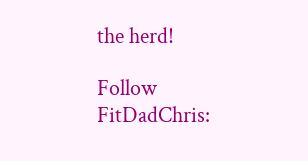the herd!

Follow FitDadChris: